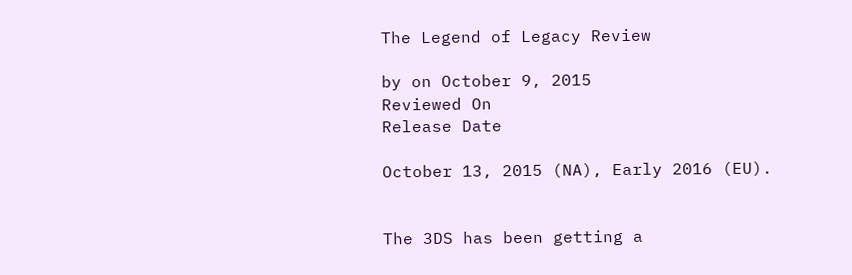The Legend of Legacy Review

by on October 9, 2015
Reviewed On
Release Date

October 13, 2015 (NA), Early 2016 (EU).


The 3DS has been getting a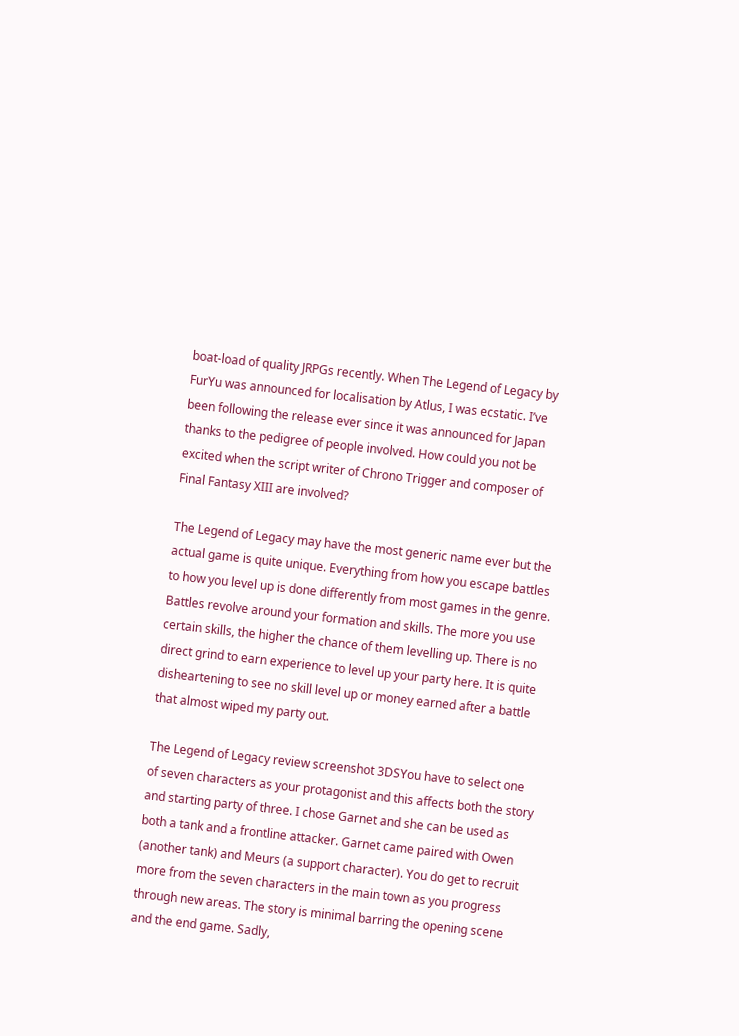boat-load of quality JRPGs recently. When The Legend of Legacy by FurYu was announced for localisation by Atlus, I was ecstatic. I’ve been following the release ever since it was announced for Japan thanks to the pedigree of people involved. How could you not be excited when the script writer of Chrono Trigger and composer of Final Fantasy XIII are involved?

The Legend of Legacy may have the most generic name ever but the actual game is quite unique. Everything from how you escape battles to how you level up is done differently from most games in the genre. Battles revolve around your formation and skills. The more you use certain skills, the higher the chance of them levelling up. There is no direct grind to earn experience to level up your party here. It is quite disheartening to see no skill level up or money earned after a battle that almost wiped my party out.

The Legend of Legacy review screenshot 3DSYou have to select one of seven characters as your protagonist and this affects both the story and starting party of three. I chose Garnet and she can be used as both a tank and a frontline attacker. Garnet came paired with Owen (another tank) and Meurs (a support character). You do get to recruit more from the seven characters in the main town as you progress through new areas. The story is minimal barring the opening scene and the end game. Sadly,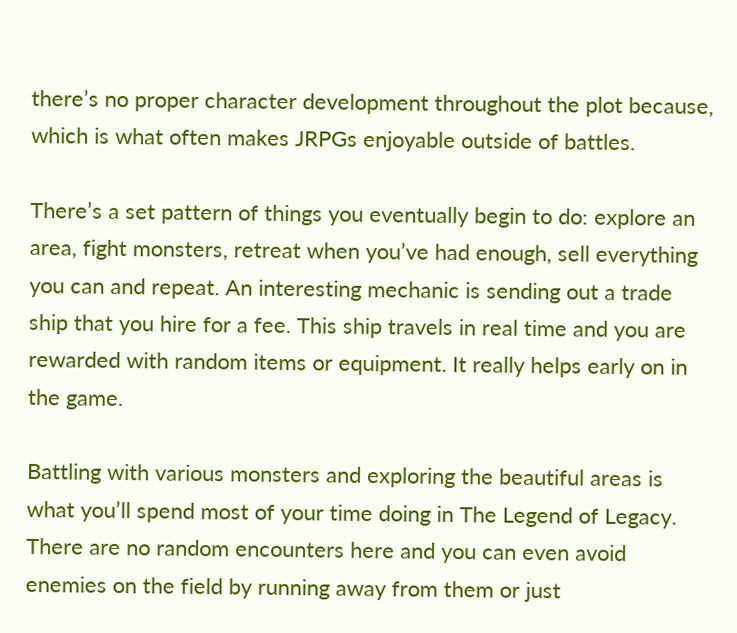there’s no proper character development throughout the plot because, which is what often makes JRPGs enjoyable outside of battles.

There’s a set pattern of things you eventually begin to do: explore an area, fight monsters, retreat when you’ve had enough, sell everything you can and repeat. An interesting mechanic is sending out a trade ship that you hire for a fee. This ship travels in real time and you are rewarded with random items or equipment. It really helps early on in the game.

Battling with various monsters and exploring the beautiful areas is what you’ll spend most of your time doing in The Legend of Legacy. There are no random encounters here and you can even avoid enemies on the field by running away from them or just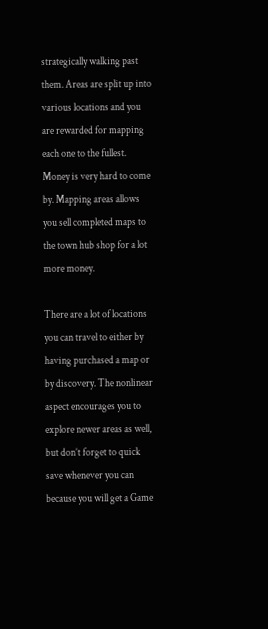strategically walking past them. Areas are split up into various locations and you are rewarded for mapping each one to the fullest. Money is very hard to come by. Mapping areas allows you sell completed maps to the town hub shop for a lot more money.

There are a lot of locations you can travel to either by having purchased a map or by discovery. The nonlinear aspect encourages you to explore newer areas as well, but don’t forget to quick save whenever you can because you will get a Game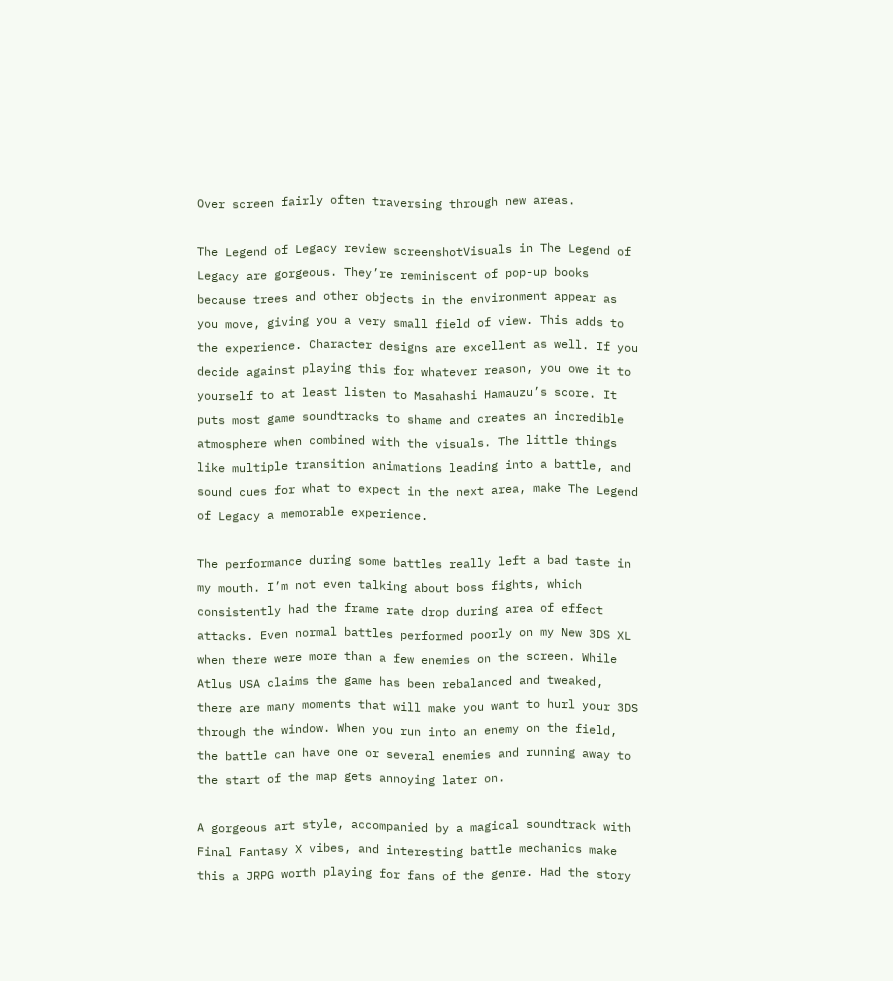Over screen fairly often traversing through new areas.

The Legend of Legacy review screenshotVisuals in The Legend of Legacy are gorgeous. They’re reminiscent of pop-up books because trees and other objects in the environment appear as you move, giving you a very small field of view. This adds to the experience. Character designs are excellent as well. If you decide against playing this for whatever reason, you owe it to yourself to at least listen to Masahashi Hamauzu’s score. It puts most game soundtracks to shame and creates an incredible atmosphere when combined with the visuals. The little things like multiple transition animations leading into a battle, and sound cues for what to expect in the next area, make The Legend of Legacy a memorable experience.

The performance during some battles really left a bad taste in my mouth. I’m not even talking about boss fights, which consistently had the frame rate drop during area of effect attacks. Even normal battles performed poorly on my New 3DS XL when there were more than a few enemies on the screen. While Atlus USA claims the game has been rebalanced and tweaked, there are many moments that will make you want to hurl your 3DS through the window. When you run into an enemy on the field, the battle can have one or several enemies and running away to the start of the map gets annoying later on.

A gorgeous art style, accompanied by a magical soundtrack with Final Fantasy X vibes, and interesting battle mechanics make this a JRPG worth playing for fans of the genre. Had the story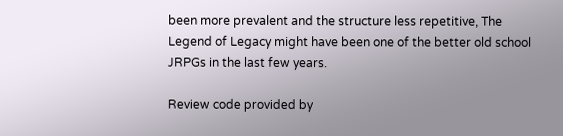been more prevalent and the structure less repetitive, The Legend of Legacy might have been one of the better old school JRPGs in the last few years.

Review code provided by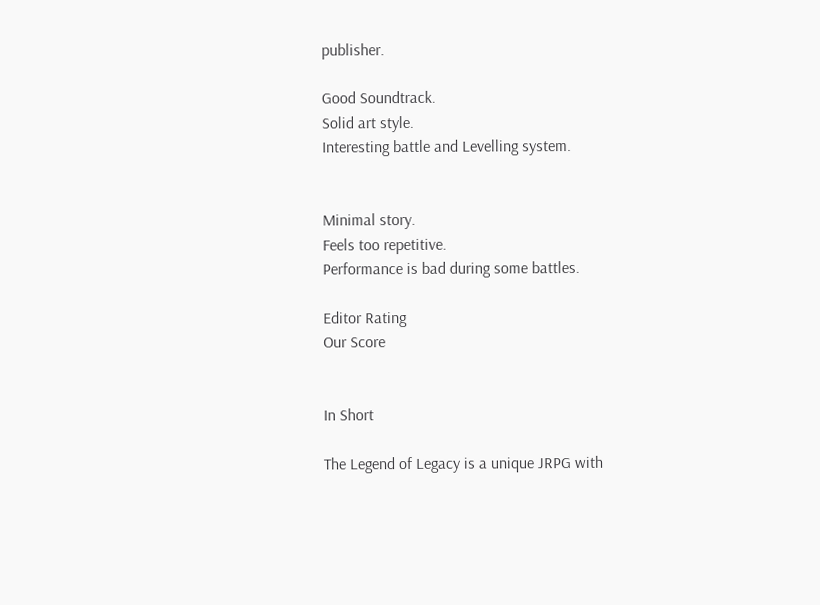publisher.

Good Soundtrack.
Solid art style.
Interesting battle and Levelling system.


Minimal story.
Feels too repetitive.
Performance is bad during some battles.

Editor Rating
Our Score


In Short

The Legend of Legacy is a unique JRPG with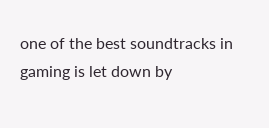one of the best soundtracks in gaming is let down by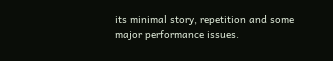its minimal story, repetition and some major performance issues.